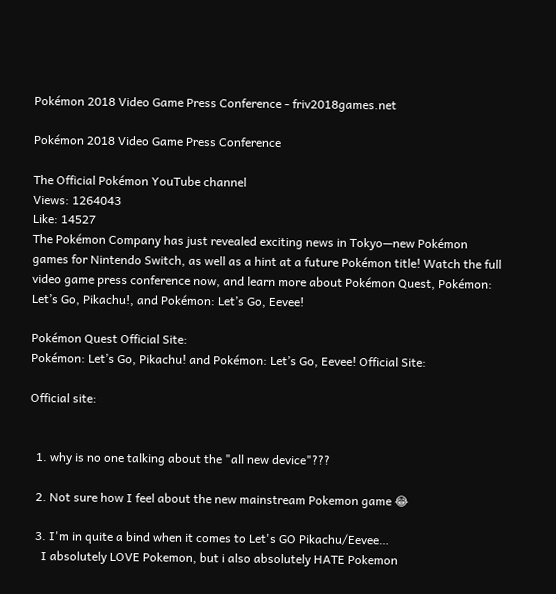Pokémon 2018 Video Game Press Conference - friv2018games.net

Pokémon 2018 Video Game Press Conference

The Official Pokémon YouTube channel
Views: 1264043
Like: 14527
The Pokémon Company has just revealed exciting news in Tokyo—new Pokémon games for Nintendo Switch, as well as a hint at a future Pokémon title! Watch the full video game press conference now, and learn more about Pokémon Quest, Pokémon: Let’s Go, Pikachu!, and Pokémon: Let’s Go, Eevee!

Pokémon Quest Official Site:
Pokémon: Let’s Go, Pikachu! and Pokémon: Let’s Go, Eevee! Official Site:

Official site:


  1. why is no one talking about the "all new device"???

  2. Not sure how I feel about the new mainstream Pokemon game 😂

  3. I'm in quite a bind when it comes to Let's GO Pikachu/Eevee…
    I absolutely LOVE Pokemon, but i also absolutely HATE Pokemon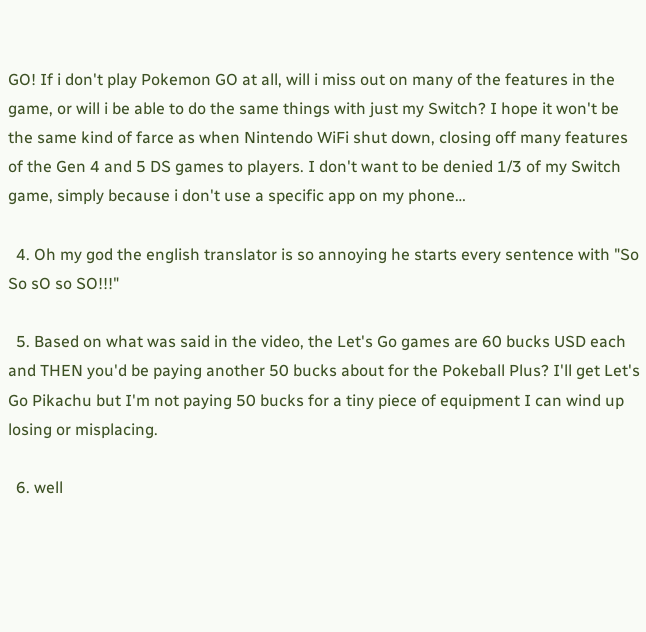GO! If i don't play Pokemon GO at all, will i miss out on many of the features in the game, or will i be able to do the same things with just my Switch? I hope it won't be the same kind of farce as when Nintendo WiFi shut down, closing off many features of the Gen 4 and 5 DS games to players. I don't want to be denied 1/3 of my Switch game, simply because i don't use a specific app on my phone…

  4. Oh my god the english translator is so annoying he starts every sentence with "So So sO so SO!!!"

  5. Based on what was said in the video, the Let's Go games are 60 bucks USD each and THEN you'd be paying another 50 bucks about for the Pokeball Plus? I'll get Let's Go Pikachu but I'm not paying 50 bucks for a tiny piece of equipment I can wind up losing or misplacing.

  6. well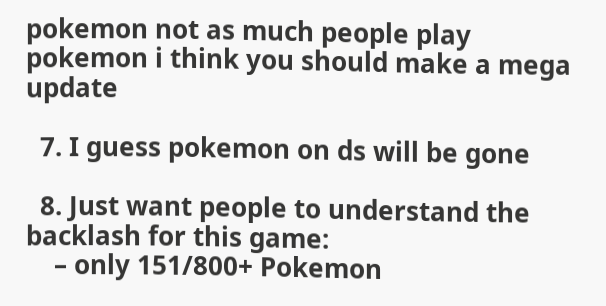pokemon not as much people play pokemon i think you should make a mega update

  7. I guess pokemon on ds will be gone

  8. Just want people to understand the backlash for this game:
    – only 151/800+ Pokemon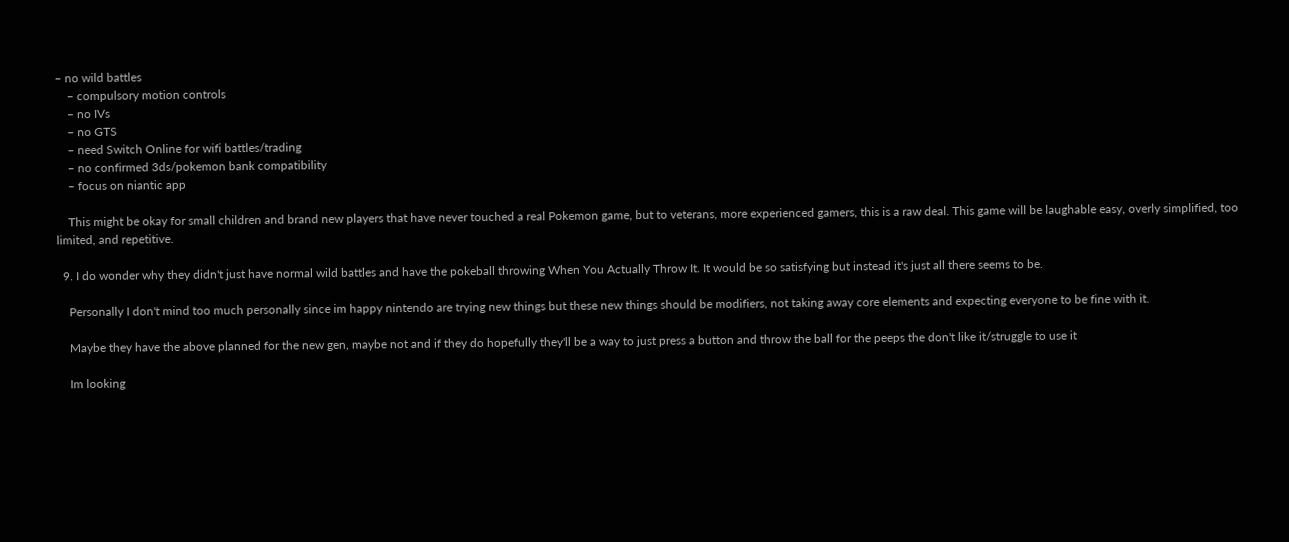– no wild battles
    – compulsory motion controls
    – no IVs
    – no GTS
    – need Switch Online for wifi battles/trading
    – no confirmed 3ds/pokemon bank compatibility
    – focus on niantic app

    This might be okay for small children and brand new players that have never touched a real Pokemon game, but to veterans, more experienced gamers, this is a raw deal. This game will be laughable easy, overly simplified, too limited, and repetitive.

  9. I do wonder why they didn't just have normal wild battles and have the pokeball throwing When You Actually Throw It. It would be so satisfying but instead it's just all there seems to be.

    Personally I don't mind too much personally since im happy nintendo are trying new things but these new things should be modifiers, not taking away core elements and expecting everyone to be fine with it.

    Maybe they have the above planned for the new gen, maybe not and if they do hopefully they'll be a way to just press a button and throw the ball for the peeps the don't like it/struggle to use it

    Im looking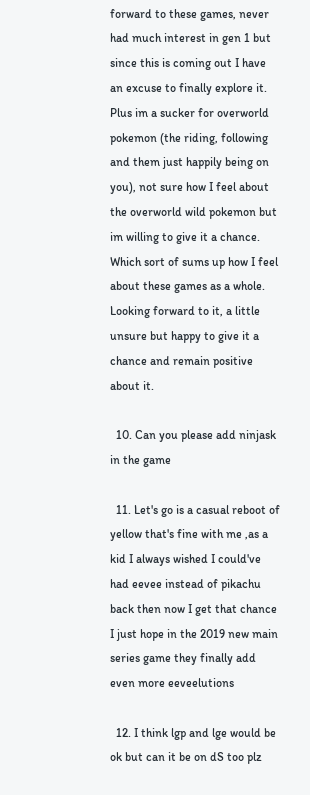forward to these games, never had much interest in gen 1 but since this is coming out I have an excuse to finally explore it. Plus im a sucker for overworld pokemon (the riding, following and them just happily being on you), not sure how I feel about the overworld wild pokemon but im willing to give it a chance. Which sort of sums up how I feel about these games as a whole. Looking forward to it, a little unsure but happy to give it a chance and remain positive about it.

  10. Can you please add ninjask in the game

  11. Let's go is a casual reboot of yellow that's fine with me ,as a kid I always wished I could've had eevee instead of pikachu back then now I get that chance I just hope in the 2019 new main series game they finally add even more eeveelutions

  12. I think lgp and lge would be ok but can it be on dS too plz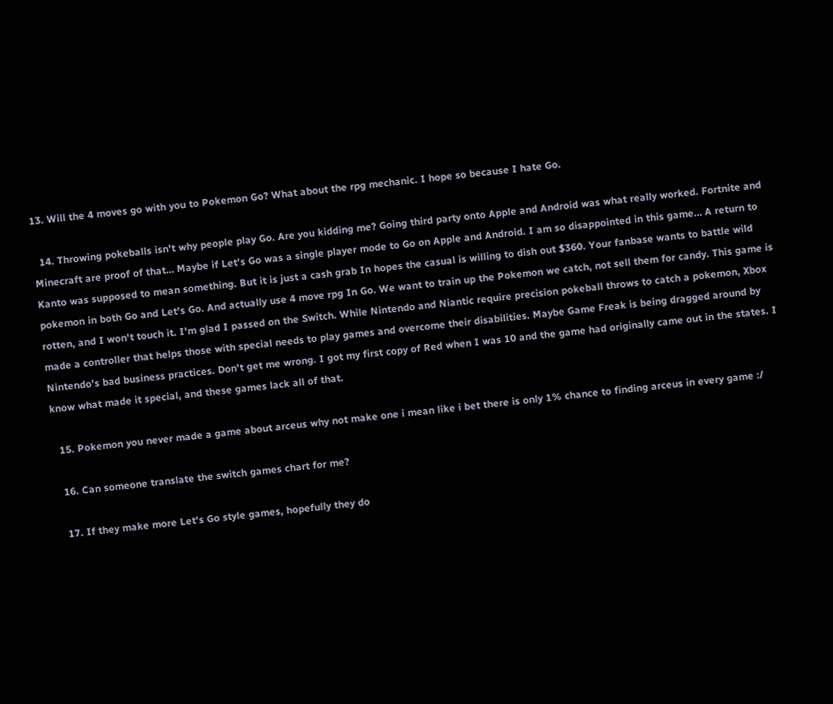13. Will the 4 moves go with you to Pokemon Go? What about the rpg mechanic. I hope so because I hate Go.

  14. Throwing pokeballs isn't why people play Go. Are you kidding me? Going third party onto Apple and Android was what really worked. Fortnite and Minecraft are proof of that… Maybe if Let's Go was a single player mode to Go on Apple and Android. I am so disappointed in this game… A return to Kanto was supposed to mean something. But it is just a cash grab In hopes the casual is willing to dish out $360. Your fanbase wants to battle wild pokemon in both Go and Let's Go. And actually use 4 move rpg In Go. We want to train up the Pokemon we catch, not sell them for candy. This game is rotten, and I won't touch it. I'm glad I passed on the Switch. While Nintendo and Niantic require precision pokeball throws to catch a pokemon, Xbox made a controller that helps those with special needs to play games and overcome their disabilities. Maybe Game Freak is being dragged around by Nintendo's bad business practices. Don't get me wrong. I got my first copy of Red when I was 10 and the game had originally came out in the states. I know what made it special, and these games lack all of that.

  15. Pokemon you never made a game about arceus why not make one i mean like i bet there is only 1% chance to finding arceus in every game :/

  16. Can someone translate the switch games chart for me?

  17. If they make more Let's Go style games, hopefully they do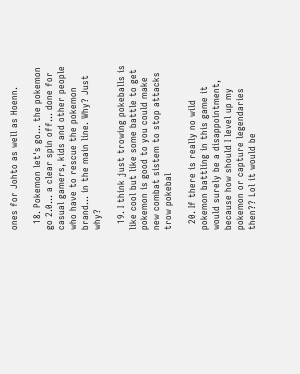ones for Johto as well as Hoenn.

  18. Pokemon let's go… the pokemon go 2.0… a clear spin off… done for casual gamers, kids and other people who have to rescue the pokemon brand… in the main line. Why? Just why?

  19. I think just trowing pokeballs is like cool but like some battle to get pokemon is good to you could make new combat sistem to stop attacks trow pokebal

  20. If there is really no wild pokemon battling in this game it would surely be a disappointment, because how should I level up my pokemon or capture legendaries then?? Lol it would be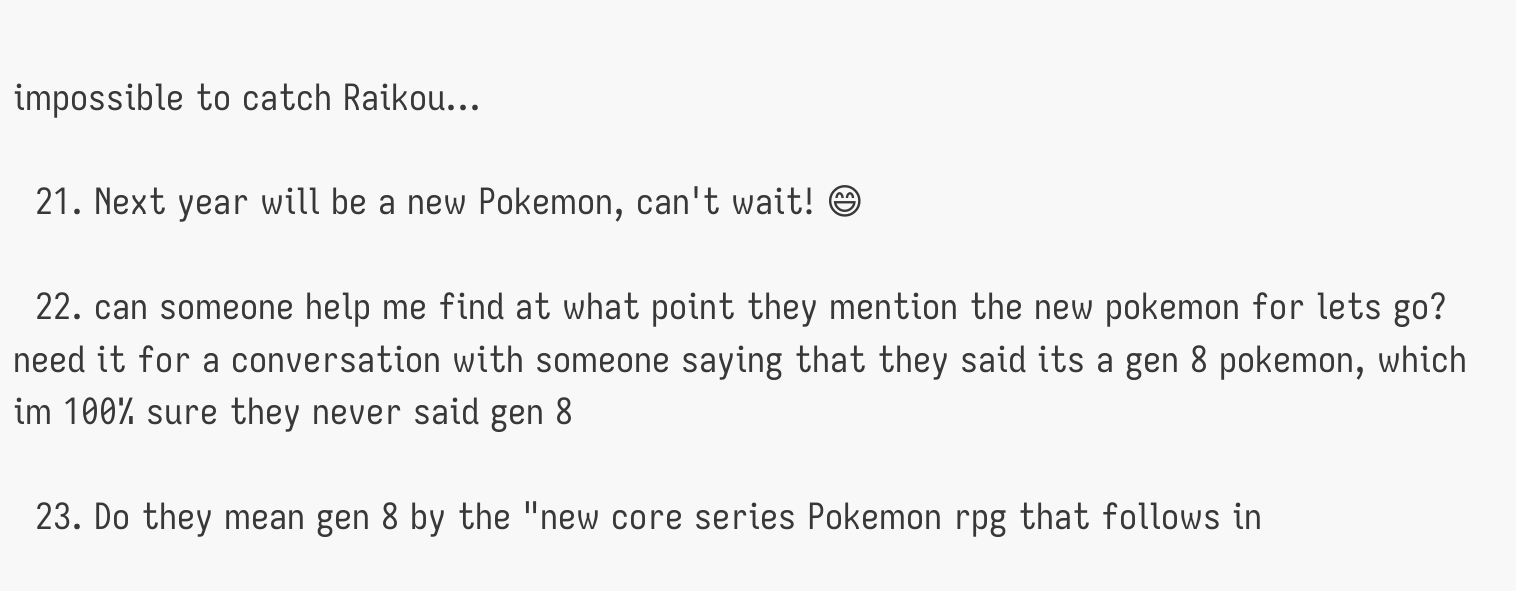impossible to catch Raikou…

  21. Next year will be a new Pokemon, can't wait! 😄

  22. can someone help me find at what point they mention the new pokemon for lets go? need it for a conversation with someone saying that they said its a gen 8 pokemon, which im 100% sure they never said gen 8

  23. Do they mean gen 8 by the "new core series Pokemon rpg that follows in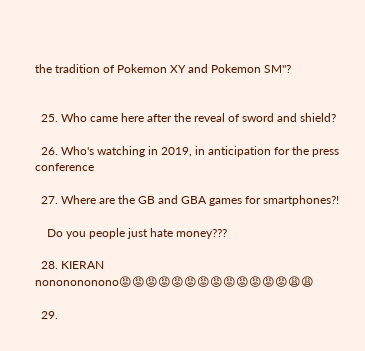the tradition of Pokemon XY and Pokemon SM"?


  25. Who came here after the reveal of sword and shield?

  26. Who's watching in 2019, in anticipation for the press conference

  27. Where are the GB and GBA games for smartphones?!

    Do you people just hate money???

  28. KIERAN nononononono😡😡😡😡😡😡😡😡😡😡😡😡😡😩😩

  29.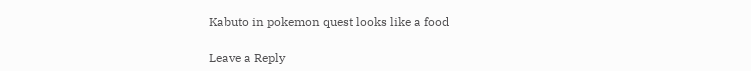Kabuto in pokemon quest looks like a food

Leave a Reply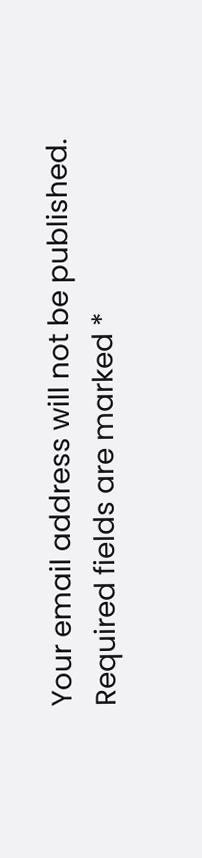Your email address will not be published. Required fields are marked *